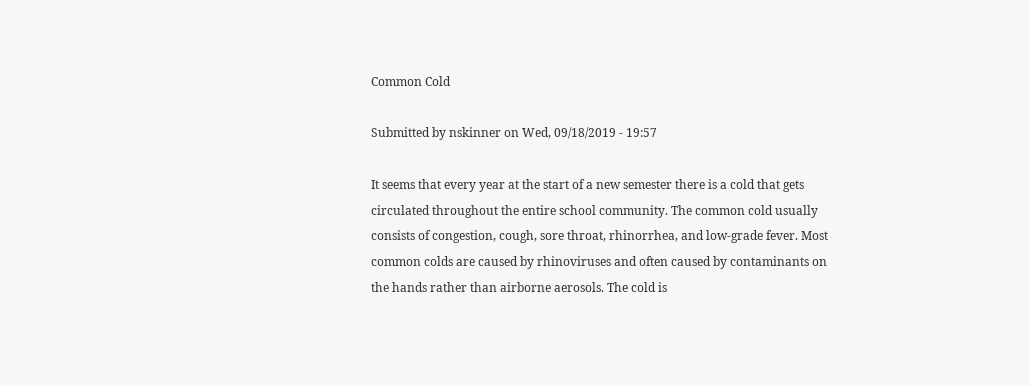Common Cold

Submitted by nskinner on Wed, 09/18/2019 - 19:57

It seems that every year at the start of a new semester there is a cold that gets circulated throughout the entire school community. The common cold usually consists of congestion, cough, sore throat, rhinorrhea, and low-grade fever. Most common colds are caused by rhinoviruses and often caused by contaminants on the hands rather than airborne aerosols. The cold is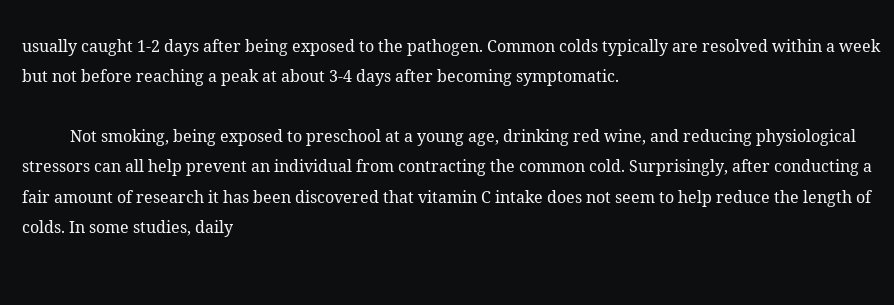usually caught 1-2 days after being exposed to the pathogen. Common colds typically are resolved within a week but not before reaching a peak at about 3-4 days after becoming symptomatic.

            Not smoking, being exposed to preschool at a young age, drinking red wine, and reducing physiological stressors can all help prevent an individual from contracting the common cold. Surprisingly, after conducting a fair amount of research it has been discovered that vitamin C intake does not seem to help reduce the length of colds. In some studies, daily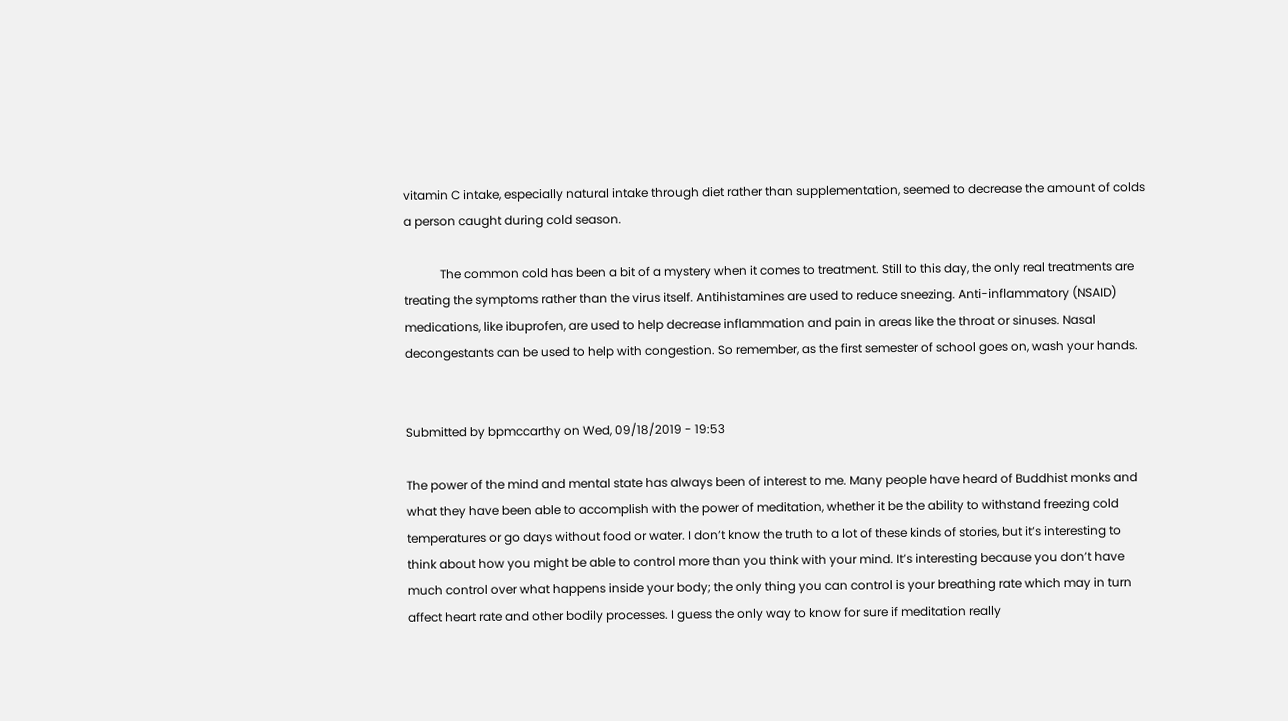vitamin C intake, especially natural intake through diet rather than supplementation, seemed to decrease the amount of colds a person caught during cold season.

            The common cold has been a bit of a mystery when it comes to treatment. Still to this day, the only real treatments are treating the symptoms rather than the virus itself. Antihistamines are used to reduce sneezing. Anti-inflammatory (NSAID) medications, like ibuprofen, are used to help decrease inflammation and pain in areas like the throat or sinuses. Nasal decongestants can be used to help with congestion. So remember, as the first semester of school goes on, wash your hands.


Submitted by bpmccarthy on Wed, 09/18/2019 - 19:53

The power of the mind and mental state has always been of interest to me. Many people have heard of Buddhist monks and what they have been able to accomplish with the power of meditation, whether it be the ability to withstand freezing cold temperatures or go days without food or water. I don’t know the truth to a lot of these kinds of stories, but it’s interesting to think about how you might be able to control more than you think with your mind. It’s interesting because you don’t have much control over what happens inside your body; the only thing you can control is your breathing rate which may in turn affect heart rate and other bodily processes. I guess the only way to know for sure if meditation really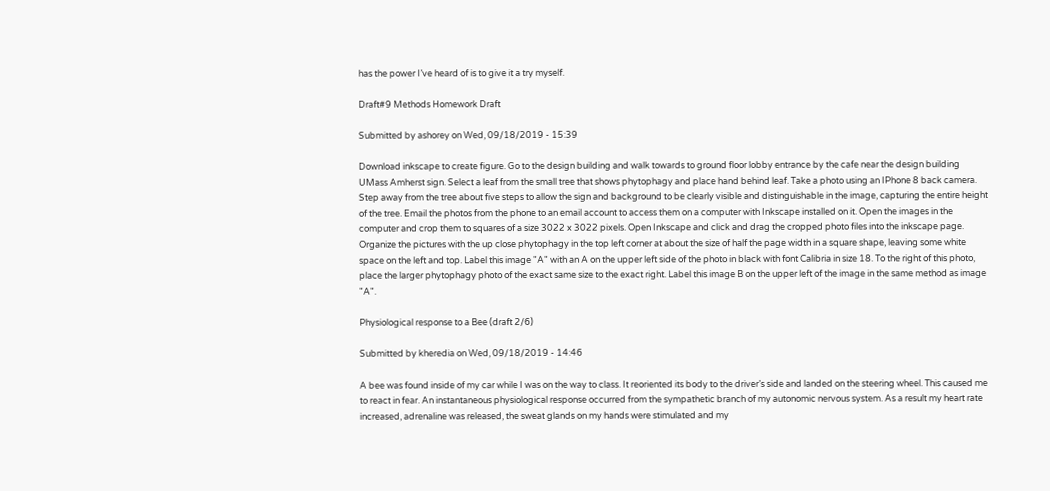has the power I’ve heard of is to give it a try myself.

Draft#9 Methods Homework Draft

Submitted by ashorey on Wed, 09/18/2019 - 15:39

Download inkscape to create figure. Go to the design building and walk towards to ground floor lobby entrance by the cafe near the design building UMass Amherst sign. Select a leaf from the small tree that shows phytophagy and place hand behind leaf. Take a photo using an IPhone 8 back camera. Step away from the tree about five steps to allow the sign and background to be clearly visible and distinguishable in the image, capturing the entire height of the tree. Email the photos from the phone to an email account to access them on a computer with Inkscape installed on it. Open the images in the computer and crop them to squares of a size 3022 x 3022 pixels. Open Inkscape and click and drag the cropped photo files into the inkscape page. Organize the pictures with the up close phytophagy in the top left corner at about the size of half the page width in a square shape, leaving some white space on the left and top. Label this image "A" with an A on the upper left side of the photo in black with font Calibria in size 18. To the right of this photo, place the larger phytophagy photo of the exact same size to the exact right. Label this image B on the upper left of the image in the same method as image "A".

Physiological response to a Bee (draft 2/6)

Submitted by kheredia on Wed, 09/18/2019 - 14:46

A bee was found inside of my car while I was on the way to class. It reoriented its body to the driver’s side and landed on the steering wheel. This caused me to react in fear. An instantaneous physiological response occurred from the sympathetic branch of my autonomic nervous system. As a result my heart rate increased, adrenaline was released, the sweat glands on my hands were stimulated and my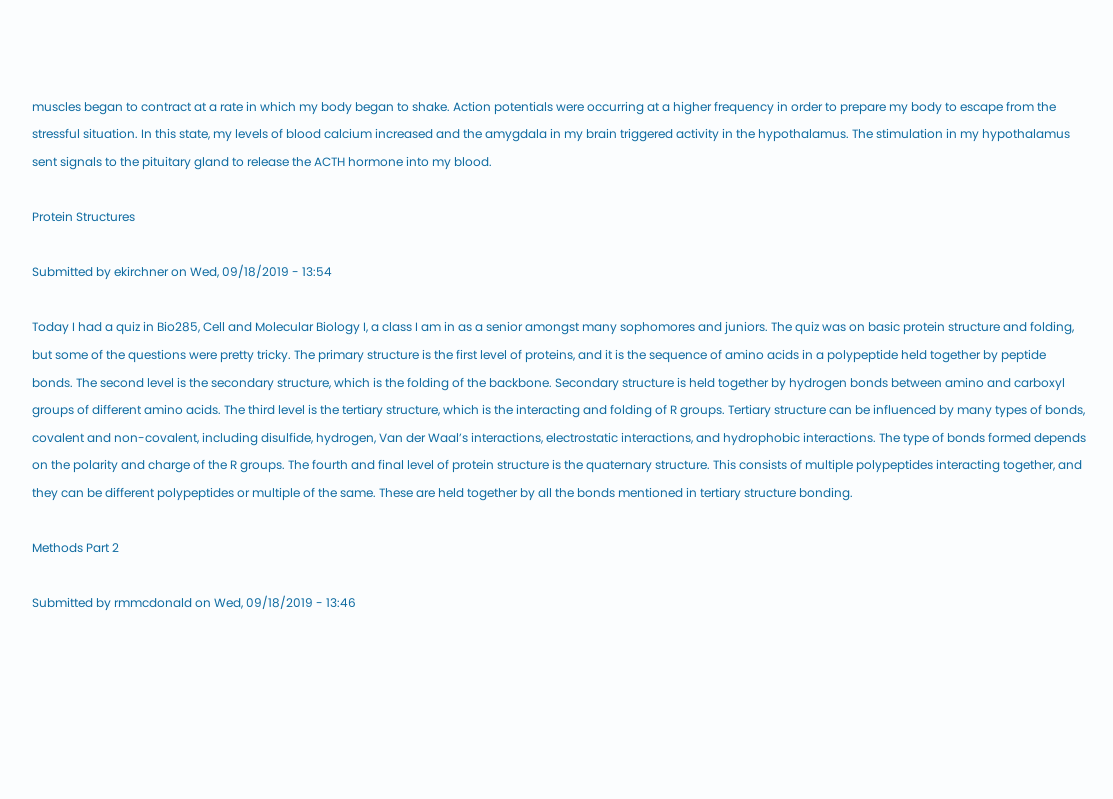muscles began to contract at a rate in which my body began to shake. Action potentials were occurring at a higher frequency in order to prepare my body to escape from the stressful situation. In this state, my levels of blood calcium increased and the amygdala in my brain triggered activity in the hypothalamus. The stimulation in my hypothalamus sent signals to the pituitary gland to release the ACTH hormone into my blood.

Protein Structures

Submitted by ekirchner on Wed, 09/18/2019 - 13:54

Today I had a quiz in Bio285, Cell and Molecular Biology I, a class I am in as a senior amongst many sophomores and juniors. The quiz was on basic protein structure and folding, but some of the questions were pretty tricky. The primary structure is the first level of proteins, and it is the sequence of amino acids in a polypeptide held together by peptide bonds. The second level is the secondary structure, which is the folding of the backbone. Secondary structure is held together by hydrogen bonds between amino and carboxyl groups of different amino acids. The third level is the tertiary structure, which is the interacting and folding of R groups. Tertiary structure can be influenced by many types of bonds, covalent and non-covalent, including disulfide, hydrogen, Van der Waal’s interactions, electrostatic interactions, and hydrophobic interactions. The type of bonds formed depends on the polarity and charge of the R groups. The fourth and final level of protein structure is the quaternary structure. This consists of multiple polypeptides interacting together, and they can be different polypeptides or multiple of the same. These are held together by all the bonds mentioned in tertiary structure bonding.

Methods Part 2

Submitted by rmmcdonald on Wed, 09/18/2019 - 13:46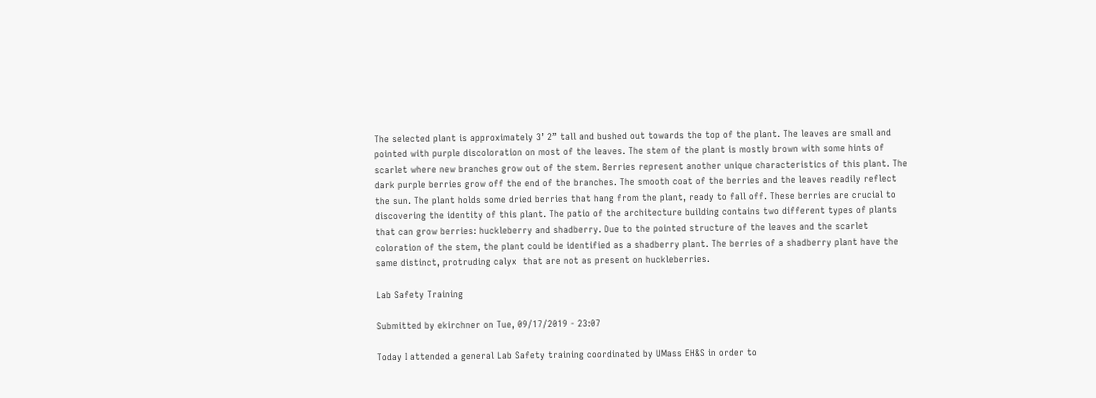The selected plant is approximately 3’ 2” tall and bushed out towards the top of the plant. The leaves are small and pointed with purple discoloration on most of the leaves. The stem of the plant is mostly brown with some hints of scarlet where new branches grow out of the stem. Berries represent another unique characteristics of this plant. The dark purple berries grow off the end of the branches. The smooth coat of the berries and the leaves readily reflect the sun. The plant holds some dried berries that hang from the plant, ready to fall off. These berries are crucial to discovering the identity of this plant. The patio of the architecture building contains two different types of plants that can grow berries: huckleberry and shadberry. Due to the pointed structure of the leaves and the scarlet coloration of the stem, the plant could be identified as a shadberry plant. The berries of a shadberry plant have the same distinct, protruding calyx  that are not as present on huckleberries.

Lab Safety Training

Submitted by ekirchner on Tue, 09/17/2019 - 23:07

Today I attended a general Lab Safety training coordinated by UMass EH&S in order to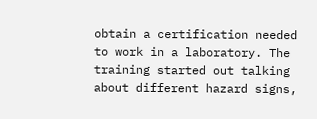obtain a certification needed to work in a laboratory. The training started out talking about different hazard signs,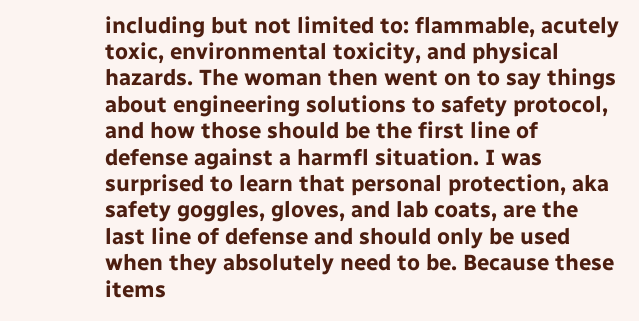including but not limited to: flammable, acutely toxic, environmental toxicity, and physical hazards. The woman then went on to say things about engineering solutions to safety protocol, and how those should be the first line of defense against a harmfl situation. I was surprised to learn that personal protection, aka safety goggles, gloves, and lab coats, are the last line of defense and should only be used when they absolutely need to be. Because these items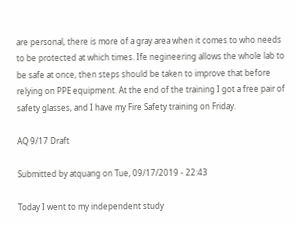are personal, there is more of a gray area when it comes to who needs to be protected at which times. Ife negineering allows the whole lab to be safe at once, then steps should be taken to improve that before relying on PPE equipment. At the end of the training I got a free pair of safety glasses, and I have my Fire Safety training on Friday.

AQ 9/17 Draft

Submitted by atquang on Tue, 09/17/2019 - 22:43

Today I went to my independent study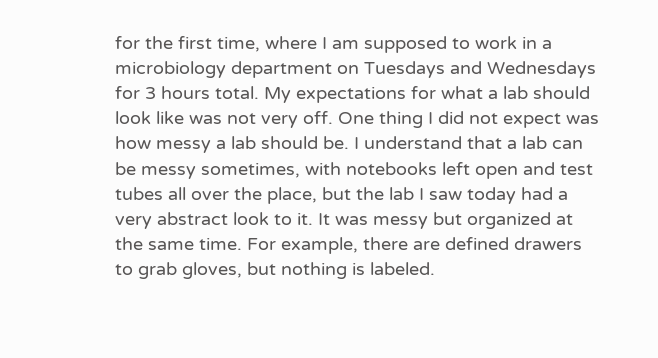for the first time, where I am supposed to work in a microbiology department on Tuesdays and Wednesdays for 3 hours total. My expectations for what a lab should look like was not very off. One thing I did not expect was how messy a lab should be. I understand that a lab can be messy sometimes, with notebooks left open and test tubes all over the place, but the lab I saw today had a very abstract look to it. It was messy but organized at the same time. For example, there are defined drawers to grab gloves, but nothing is labeled.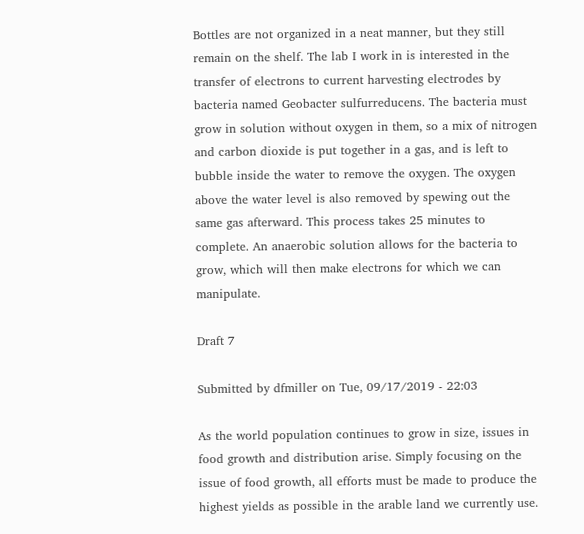Bottles are not organized in a neat manner, but they still remain on the shelf. The lab I work in is interested in the transfer of electrons to current harvesting electrodes by bacteria named Geobacter sulfurreducens. The bacteria must grow in solution without oxygen in them, so a mix of nitrogen and carbon dioxide is put together in a gas, and is left to bubble inside the water to remove the oxygen. The oxygen above the water level is also removed by spewing out the same gas afterward. This process takes 25 minutes to complete. An anaerobic solution allows for the bacteria to grow, which will then make electrons for which we can manipulate.

Draft 7

Submitted by dfmiller on Tue, 09/17/2019 - 22:03

As the world population continues to grow in size, issues in food growth and distribution arise. Simply focusing on the issue of food growth, all efforts must be made to produce the highest yields as possible in the arable land we currently use.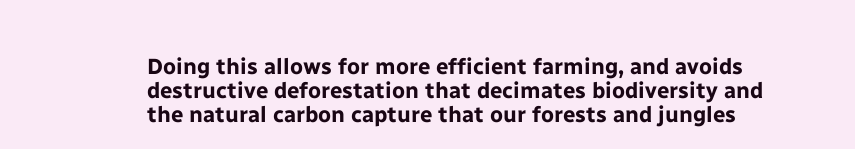Doing this allows for more efficient farming, and avoids destructive deforestation that decimates biodiversity and the natural carbon capture that our forests and jungles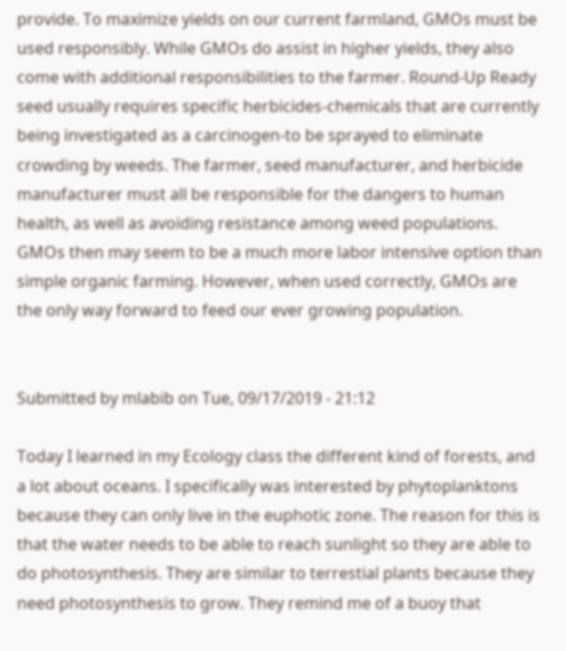provide. To maximize yields on our current farmland, GMOs must be used responsibly. While GMOs do assist in higher yields, they also come with additional responsibilities to the farmer. Round-Up Ready seed usually requires specific herbicides-chemicals that are currently being investigated as a carcinogen-to be sprayed to eliminate crowding by weeds. The farmer, seed manufacturer, and herbicide manufacturer must all be responsible for the dangers to human health, as well as avoiding resistance among weed populations. GMOs then may seem to be a much more labor intensive option than simple organic farming. However, when used correctly, GMOs are the only way forward to feed our ever growing population.


Submitted by mlabib on Tue, 09/17/2019 - 21:12

Today I learned in my Ecology class the different kind of forests, and a lot about oceans. I specifically was interested by phytoplanktons because they can only live in the euphotic zone. The reason for this is that the water needs to be able to reach sunlight so they are able to do photosynthesis. They are similar to terrestial plants because they need photosynthesis to grow. They remind me of a buoy that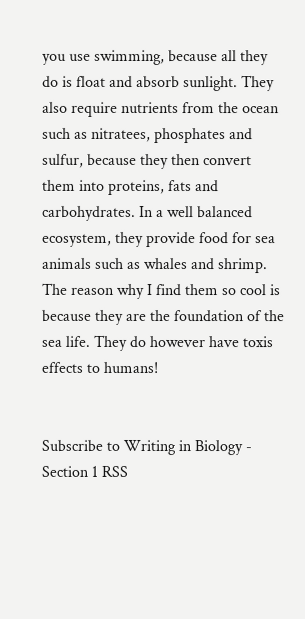you use swimming, because all they do is float and absorb sunlight. They also require nutrients from the ocean such as nitratees, phosphates and sulfur, because they then convert them into proteins, fats and carbohydrates. In a well balanced ecosystem, they provide food for sea animals such as whales and shrimp. The reason why I find them so cool is because they are the foundation of the sea life. They do however have toxis effects to humans!


Subscribe to Writing in Biology - Section 1 RSS